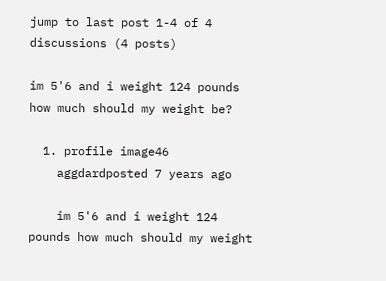jump to last post 1-4 of 4 discussions (4 posts)

im 5'6 and i weight 124 pounds how much should my weight be?

  1. profile image46
    aggdardposted 7 years ago

    im 5'6 and i weight 124 pounds how much should my weight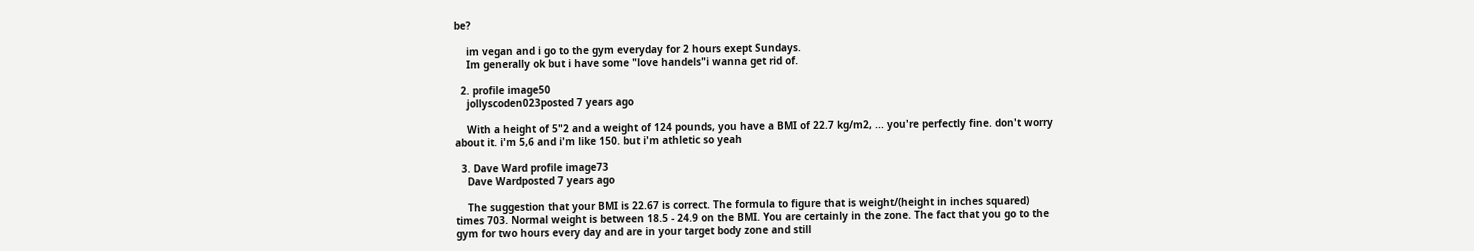be?

    im vegan and i go to the gym everyday for 2 hours exept Sundays.
    Im generally ok but i have some "love handels"i wanna get rid of.

  2. profile image50
    jollyscoden023posted 7 years ago

    With a height of 5"2 and a weight of 124 pounds, you have a BMI of 22.7 kg/m2, ... you're perfectly fine. don't worry about it. i'm 5,6 and i'm like 150. but i'm athletic so yeah

  3. Dave Ward profile image73
    Dave Wardposted 7 years ago

    The suggestion that your BMI is 22.67 is correct. The formula to figure that is weight/(height in inches squared) times 703. Normal weight is between 18.5 - 24.9 on the BMI. You are certainly in the zone. The fact that you go to the gym for two hours every day and are in your target body zone and still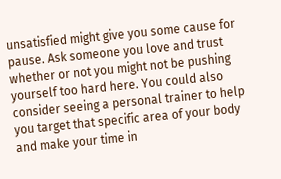unsatisfied might give you some cause for pause. Ask someone you love and trust whether or not you might not be pushing yourself too hard here. You could also consider seeing a personal trainer to help you target that specific area of your body and make your time in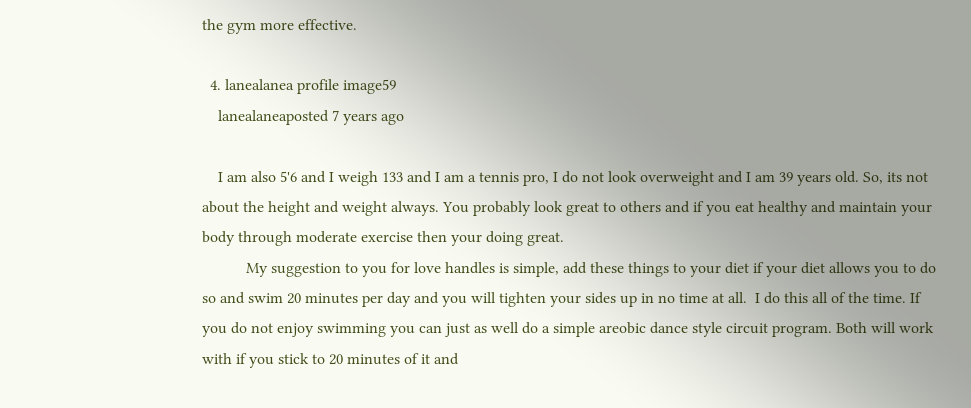the gym more effective.

  4. lanealanea profile image59
    lanealaneaposted 7 years ago

    I am also 5'6 and I weigh 133 and I am a tennis pro, I do not look overweight and I am 39 years old. So, its not about the height and weight always. You probably look great to others and if you eat healthy and maintain your body through moderate exercise then your doing great.
           My suggestion to you for love handles is simple, add these things to your diet if your diet allows you to do so and swim 20 minutes per day and you will tighten your sides up in no time at all.  I do this all of the time. If you do not enjoy swimming you can just as well do a simple areobic dance style circuit program. Both will work with if you stick to 20 minutes of it and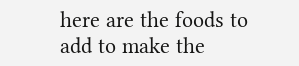here are the foods to add to make the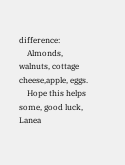difference:
    Almonds, walnuts, cottage cheese,apple, eggs.
    Hope this helps some, good luck, Lanea